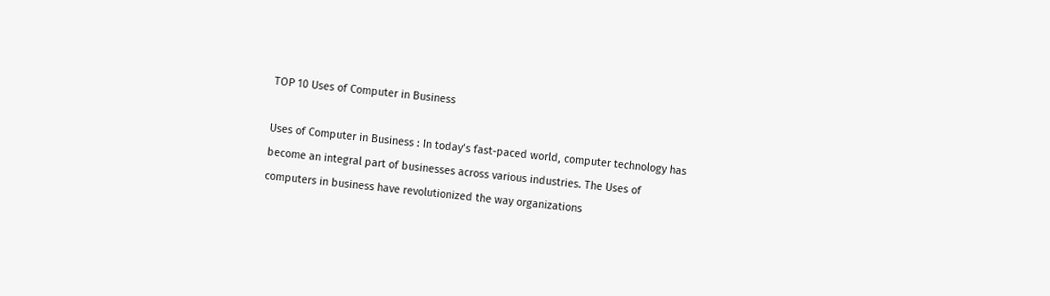TOP 10 Uses of Computer in Business

Uses of Computer in Business : In today’s fast-paced world, computer technology has become an integral part of businesses across various industries. The Uses of computers in business have revolutionized the way organizations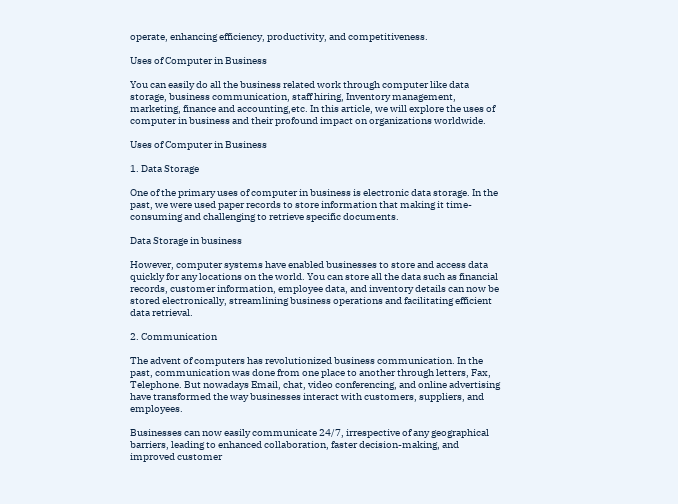operate, enhancing efficiency, productivity, and competitiveness.

Uses of Computer in Business

You can easily do all the business related work through computer like data storage, business communication, staff hiring, Inventory management, marketing, finance and accounting,etc. In this article, we will explore the uses of computer in business and their profound impact on organizations worldwide.

Uses of Computer in Business

1. Data Storage

One of the primary uses of computer in business is electronic data storage. In the past, we were used paper records to store information that making it time-consuming and challenging to retrieve specific documents.

Data Storage in business

However, computer systems have enabled businesses to store and access data quickly for any locations on the world. You can store all the data such as financial records, customer information, employee data, and inventory details can now be stored electronically, streamlining business operations and facilitating efficient data retrieval.

2. Communication

The advent of computers has revolutionized business communication. In the past, communication was done from one place to another through letters, Fax, Telephone. But nowadays Email, chat, video conferencing, and online advertising have transformed the way businesses interact with customers, suppliers, and employees.

Businesses can now easily communicate 24/7, irrespective of any geographical barriers, leading to enhanced collaboration, faster decision-making, and improved customer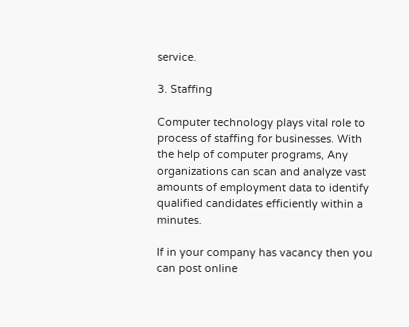service.

3. Staffing

Computer technology plays vital role to process of staffing for businesses. With the help of computer programs, Any organizations can scan and analyze vast amounts of employment data to identify qualified candidates efficiently within a minutes.

If in your company has vacancy then you can post online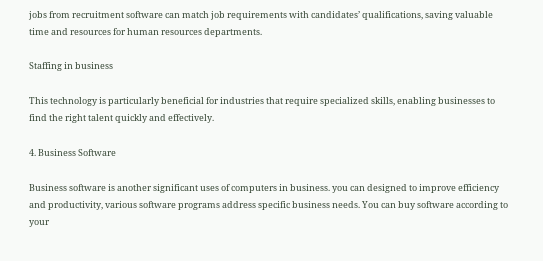jobs from recruitment software can match job requirements with candidates’ qualifications, saving valuable time and resources for human resources departments.

Staffing in business

This technology is particularly beneficial for industries that require specialized skills, enabling businesses to find the right talent quickly and effectively.

4. Business Software

Business software is another significant uses of computers in business. you can designed to improve efficiency and productivity, various software programs address specific business needs. You can buy software according to your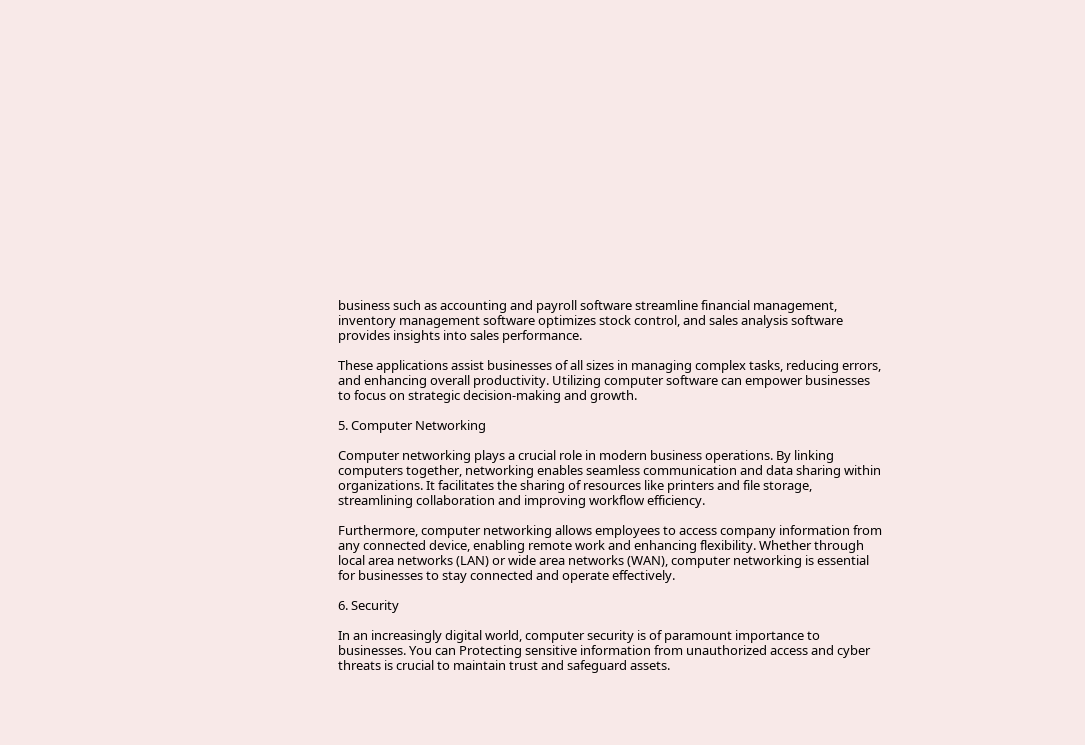business such as accounting and payroll software streamline financial management, inventory management software optimizes stock control, and sales analysis software provides insights into sales performance.

These applications assist businesses of all sizes in managing complex tasks, reducing errors, and enhancing overall productivity. Utilizing computer software can empower businesses to focus on strategic decision-making and growth.

5. Computer Networking

Computer networking plays a crucial role in modern business operations. By linking computers together, networking enables seamless communication and data sharing within organizations. It facilitates the sharing of resources like printers and file storage, streamlining collaboration and improving workflow efficiency.

Furthermore, computer networking allows employees to access company information from any connected device, enabling remote work and enhancing flexibility. Whether through local area networks (LAN) or wide area networks (WAN), computer networking is essential for businesses to stay connected and operate effectively.

6. Security

In an increasingly digital world, computer security is of paramount importance to businesses. You can Protecting sensitive information from unauthorized access and cyber threats is crucial to maintain trust and safeguard assets.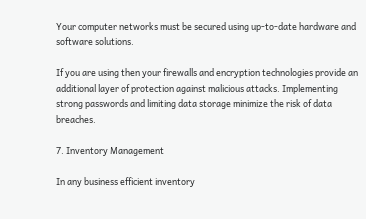Your computer networks must be secured using up-to-date hardware and software solutions.

If you are using then your firewalls and encryption technologies provide an additional layer of protection against malicious attacks. Implementing strong passwords and limiting data storage minimize the risk of data breaches.

7. Inventory Management

In any business efficient inventory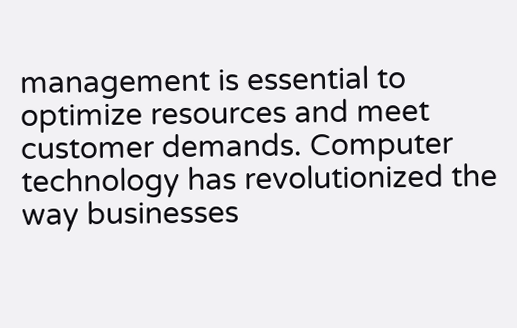management is essential to optimize resources and meet customer demands. Computer technology has revolutionized the way businesses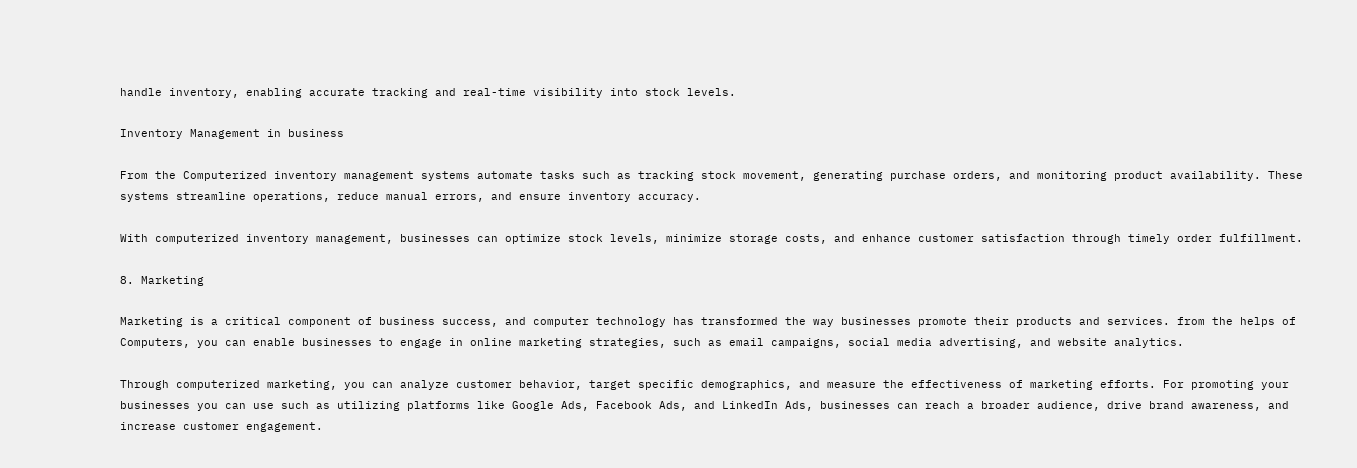handle inventory, enabling accurate tracking and real-time visibility into stock levels.

Inventory Management in business

From the Computerized inventory management systems automate tasks such as tracking stock movement, generating purchase orders, and monitoring product availability. These systems streamline operations, reduce manual errors, and ensure inventory accuracy.

With computerized inventory management, businesses can optimize stock levels, minimize storage costs, and enhance customer satisfaction through timely order fulfillment.

8. Marketing

Marketing is a critical component of business success, and computer technology has transformed the way businesses promote their products and services. from the helps of Computers, you can enable businesses to engage in online marketing strategies, such as email campaigns, social media advertising, and website analytics.

Through computerized marketing, you can analyze customer behavior, target specific demographics, and measure the effectiveness of marketing efforts. For promoting your businesses you can use such as utilizing platforms like Google Ads, Facebook Ads, and LinkedIn Ads, businesses can reach a broader audience, drive brand awareness, and increase customer engagement.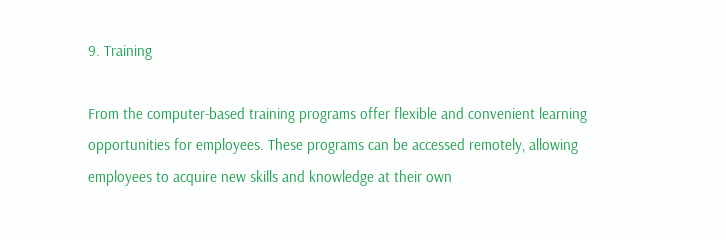9. Training

From the computer-based training programs offer flexible and convenient learning opportunities for employees. These programs can be accessed remotely, allowing employees to acquire new skills and knowledge at their own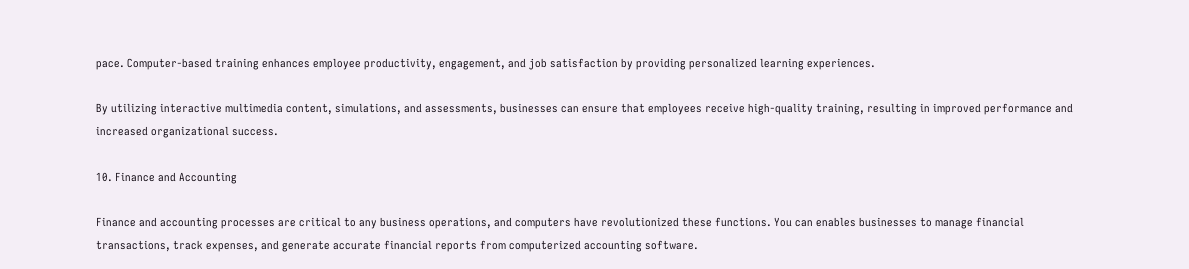pace. Computer-based training enhances employee productivity, engagement, and job satisfaction by providing personalized learning experiences.

By utilizing interactive multimedia content, simulations, and assessments, businesses can ensure that employees receive high-quality training, resulting in improved performance and increased organizational success.

10. Finance and Accounting

Finance and accounting processes are critical to any business operations, and computers have revolutionized these functions. You can enables businesses to manage financial transactions, track expenses, and generate accurate financial reports from computerized accounting software.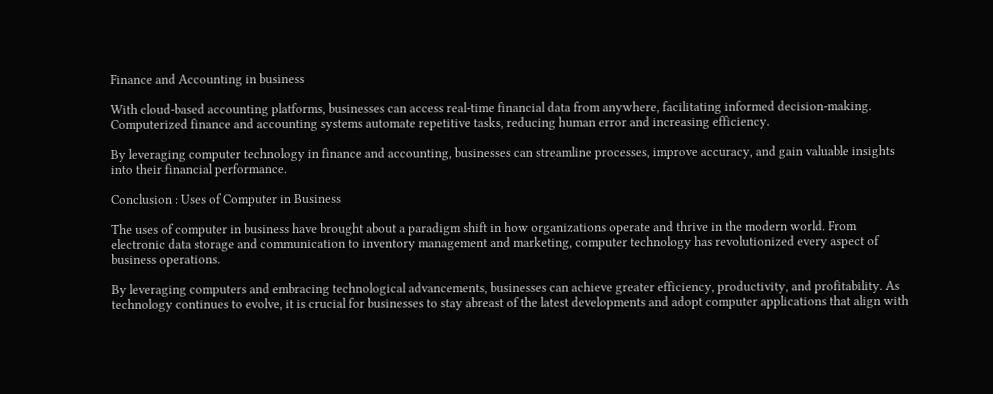Finance and Accounting in business

With cloud-based accounting platforms, businesses can access real-time financial data from anywhere, facilitating informed decision-making. Computerized finance and accounting systems automate repetitive tasks, reducing human error and increasing efficiency.

By leveraging computer technology in finance and accounting, businesses can streamline processes, improve accuracy, and gain valuable insights into their financial performance.

Conclusion : Uses of Computer in Business

The uses of computer in business have brought about a paradigm shift in how organizations operate and thrive in the modern world. From electronic data storage and communication to inventory management and marketing, computer technology has revolutionized every aspect of business operations.

By leveraging computers and embracing technological advancements, businesses can achieve greater efficiency, productivity, and profitability. As technology continues to evolve, it is crucial for businesses to stay abreast of the latest developments and adopt computer applications that align with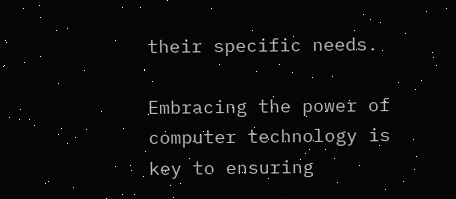their specific needs.

Embracing the power of computer technology is key to ensuring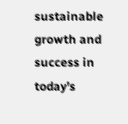sustainable growth and success in today’s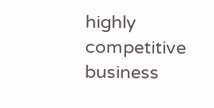highly competitive business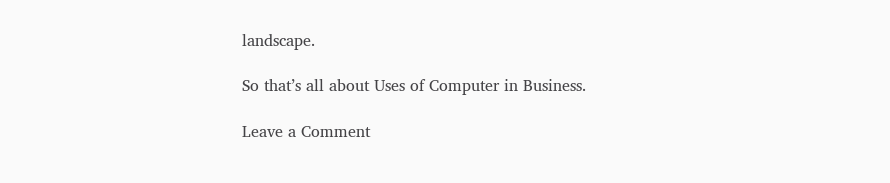landscape.

So that’s all about Uses of Computer in Business.

Leave a Comment